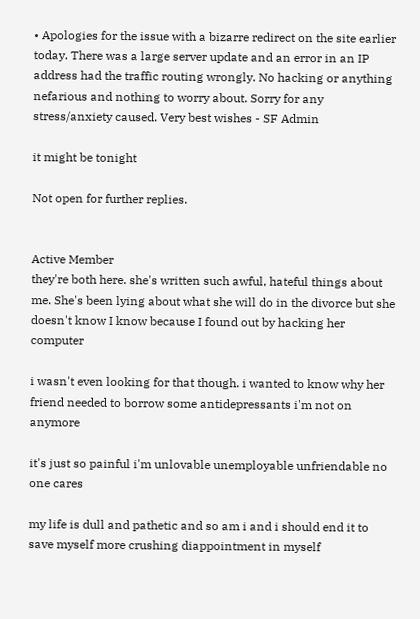• Apologies for the issue with a bizarre redirect on the site earlier today. There was a large server update and an error in an IP address had the traffic routing wrongly. No hacking or anything nefarious and nothing to worry about. Sorry for any stress/anxiety caused. Very best wishes - SF Admin

it might be tonight

Not open for further replies.


Active Member
they're both here. she's written such awful, hateful things about me. She's been lying about what she will do in the divorce but she doesn't know I know because I found out by hacking her computer

i wasn't even looking for that though. i wanted to know why her friend needed to borrow some antidepressants i'm not on anymore

it's just so painful i'm unlovable unemployable unfriendable no one cares

my life is dull and pathetic and so am i and i should end it to save myself more crushing diappointment in myself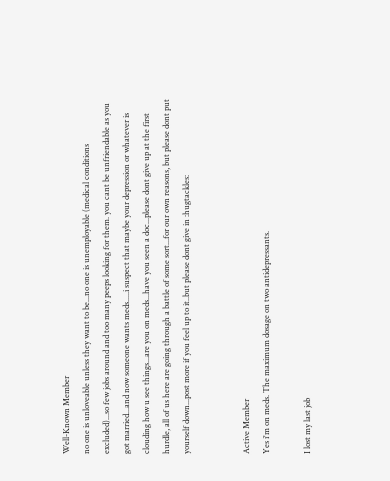Well-Known Member
no one is unloveable unless they want to be...no one is unemployable (medical conditions excluded)...so few jobs around and too many peeps looking for them. you cant be unfriendable as you got married...and now someone wants meds.....i suspect that maybe your depression or whatever is clouding how u see things...are you on meds...have you seen a doc...please dont give up at the first hurdle, all of us here are going through a battle of some sort...for our own reasons, but please dont put yourself down...post more if you feel up to it..but please dont give in :hugtackles:


Active Member
Yes i'm on meds. The maximum dosage on two antidepressants.

I lost my last job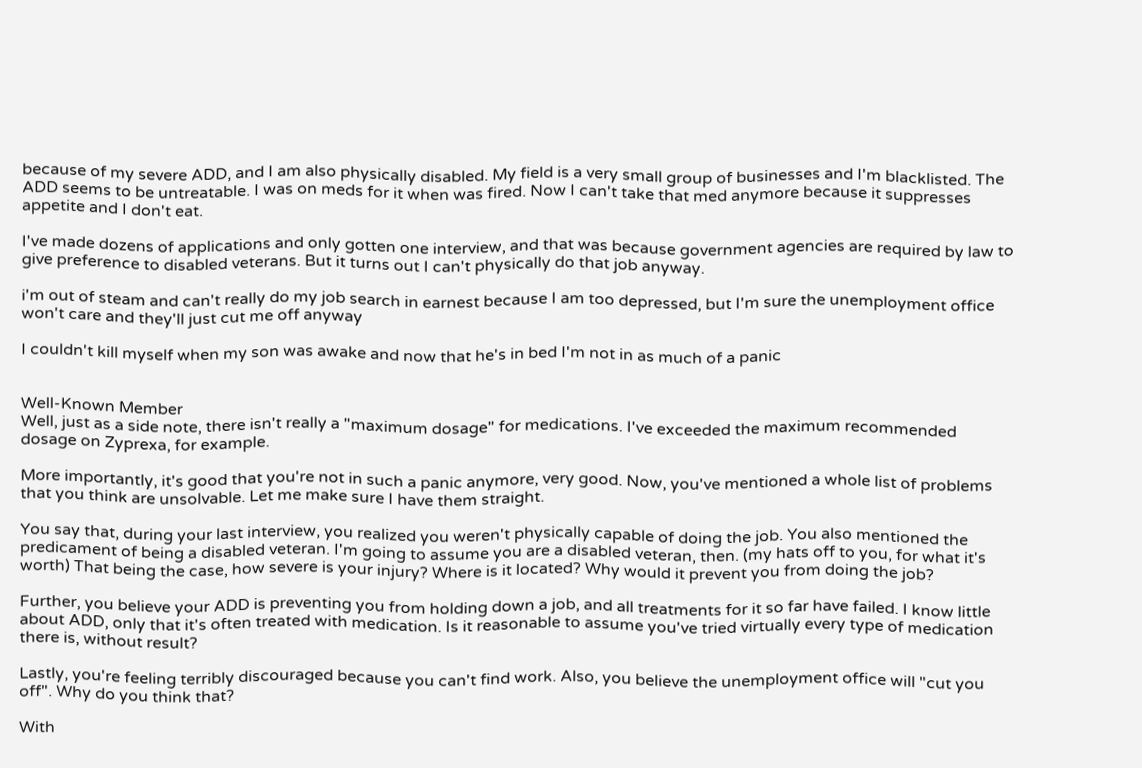because of my severe ADD, and I am also physically disabled. My field is a very small group of businesses and I'm blacklisted. The ADD seems to be untreatable. I was on meds for it when was fired. Now I can't take that med anymore because it suppresses appetite and I don't eat.

I've made dozens of applications and only gotten one interview, and that was because government agencies are required by law to give preference to disabled veterans. But it turns out I can't physically do that job anyway.

i'm out of steam and can't really do my job search in earnest because I am too depressed, but I'm sure the unemployment office won't care and they'll just cut me off anyway

I couldn't kill myself when my son was awake and now that he's in bed I'm not in as much of a panic


Well-Known Member
Well, just as a side note, there isn't really a "maximum dosage" for medications. I've exceeded the maximum recommended dosage on Zyprexa, for example.

More importantly, it's good that you're not in such a panic anymore, very good. Now, you've mentioned a whole list of problems that you think are unsolvable. Let me make sure I have them straight.

You say that, during your last interview, you realized you weren't physically capable of doing the job. You also mentioned the predicament of being a disabled veteran. I'm going to assume you are a disabled veteran, then. (my hats off to you, for what it's worth) That being the case, how severe is your injury? Where is it located? Why would it prevent you from doing the job?

Further, you believe your ADD is preventing you from holding down a job, and all treatments for it so far have failed. I know little about ADD, only that it's often treated with medication. Is it reasonable to assume you've tried virtually every type of medication there is, without result?

Lastly, you're feeling terribly discouraged because you can't find work. Also, you believe the unemployment office will "cut you off". Why do you think that?

With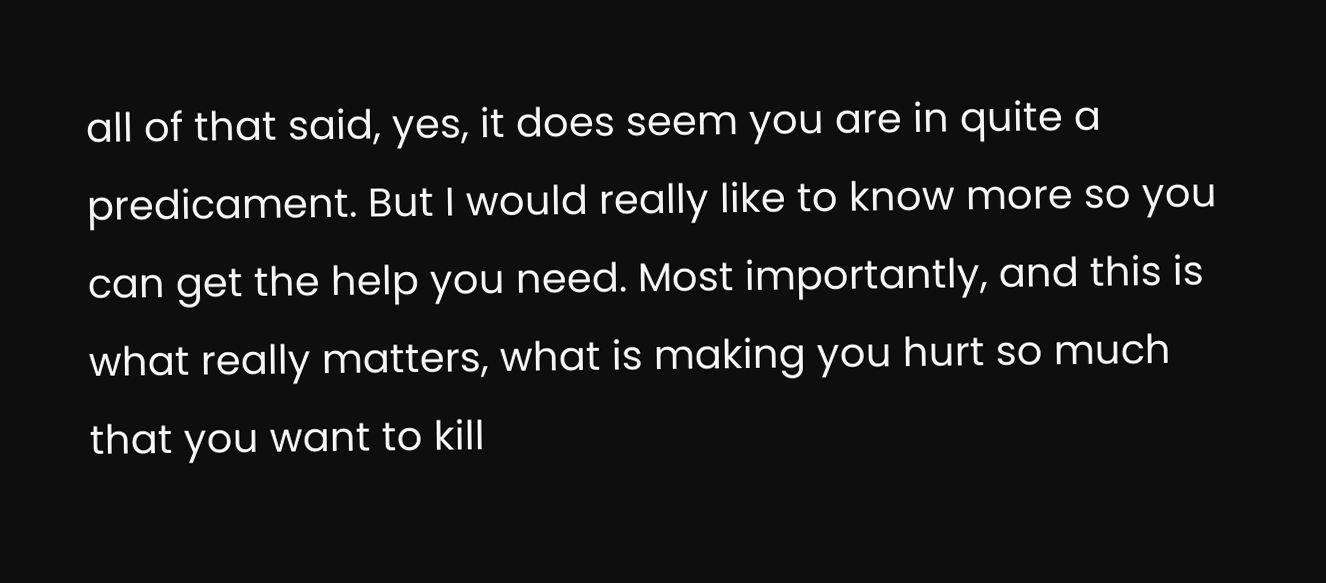all of that said, yes, it does seem you are in quite a predicament. But I would really like to know more so you can get the help you need. Most importantly, and this is what really matters, what is making you hurt so much that you want to kill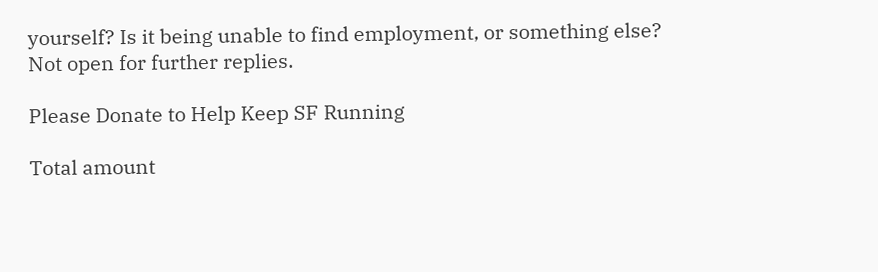yourself? Is it being unable to find employment, or something else?
Not open for further replies.

Please Donate to Help Keep SF Running

Total amount